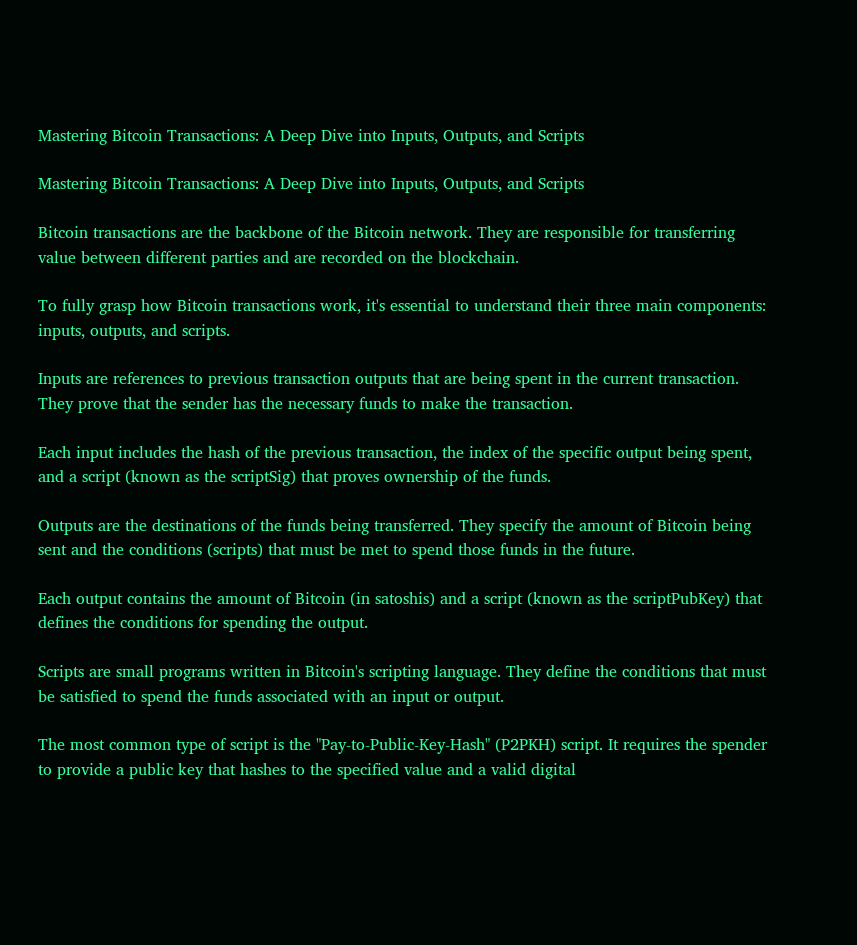Mastering Bitcoin Transactions: A Deep Dive into Inputs, Outputs, and Scripts

Mastering Bitcoin Transactions: A Deep Dive into Inputs, Outputs, and Scripts

Bitcoin transactions are the backbone of the Bitcoin network. They are responsible for transferring value between different parties and are recorded on the blockchain.

To fully grasp how Bitcoin transactions work, it's essential to understand their three main components: inputs, outputs, and scripts.

Inputs are references to previous transaction outputs that are being spent in the current transaction. They prove that the sender has the necessary funds to make the transaction.

Each input includes the hash of the previous transaction, the index of the specific output being spent, and a script (known as the scriptSig) that proves ownership of the funds.

Outputs are the destinations of the funds being transferred. They specify the amount of Bitcoin being sent and the conditions (scripts) that must be met to spend those funds in the future.

Each output contains the amount of Bitcoin (in satoshis) and a script (known as the scriptPubKey) that defines the conditions for spending the output.

Scripts are small programs written in Bitcoin's scripting language. They define the conditions that must be satisfied to spend the funds associated with an input or output.

The most common type of script is the "Pay-to-Public-Key-Hash" (P2PKH) script. It requires the spender to provide a public key that hashes to the specified value and a valid digital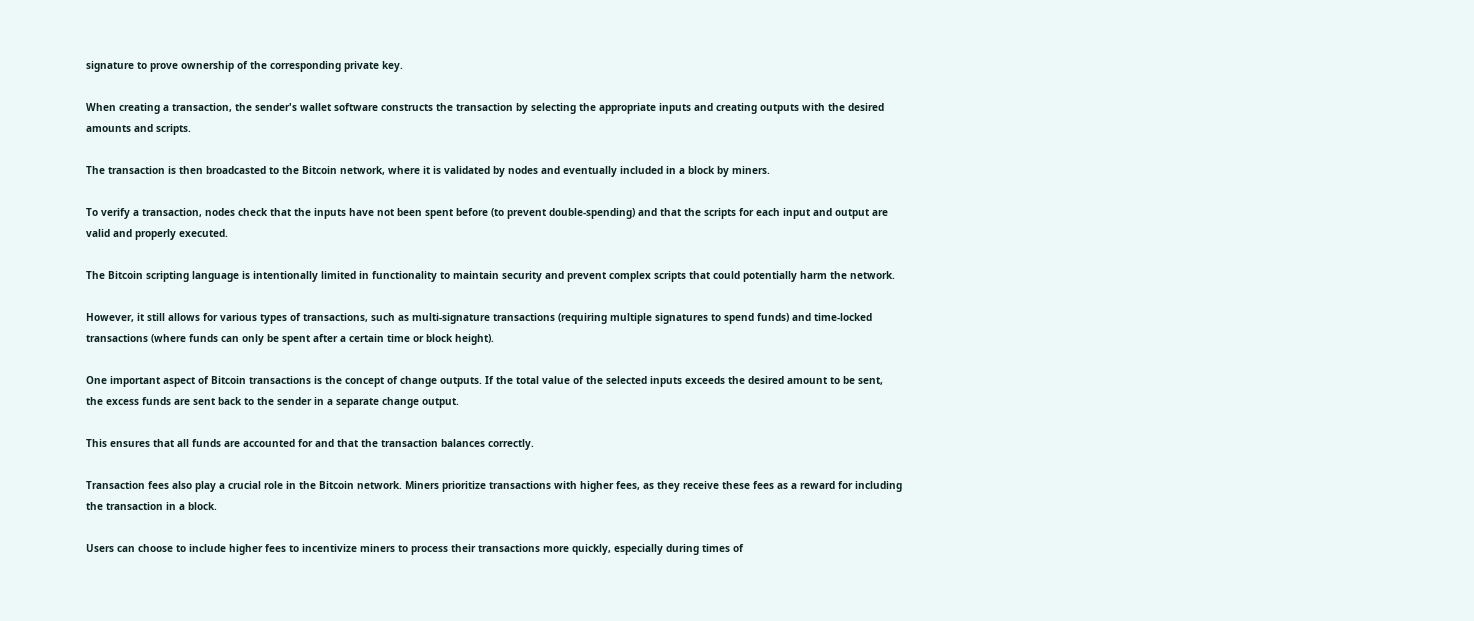signature to prove ownership of the corresponding private key.

When creating a transaction, the sender's wallet software constructs the transaction by selecting the appropriate inputs and creating outputs with the desired amounts and scripts.

The transaction is then broadcasted to the Bitcoin network, where it is validated by nodes and eventually included in a block by miners.

To verify a transaction, nodes check that the inputs have not been spent before (to prevent double-spending) and that the scripts for each input and output are valid and properly executed.

The Bitcoin scripting language is intentionally limited in functionality to maintain security and prevent complex scripts that could potentially harm the network.

However, it still allows for various types of transactions, such as multi-signature transactions (requiring multiple signatures to spend funds) and time-locked transactions (where funds can only be spent after a certain time or block height).

One important aspect of Bitcoin transactions is the concept of change outputs. If the total value of the selected inputs exceeds the desired amount to be sent, the excess funds are sent back to the sender in a separate change output.

This ensures that all funds are accounted for and that the transaction balances correctly.

Transaction fees also play a crucial role in the Bitcoin network. Miners prioritize transactions with higher fees, as they receive these fees as a reward for including the transaction in a block.

Users can choose to include higher fees to incentivize miners to process their transactions more quickly, especially during times of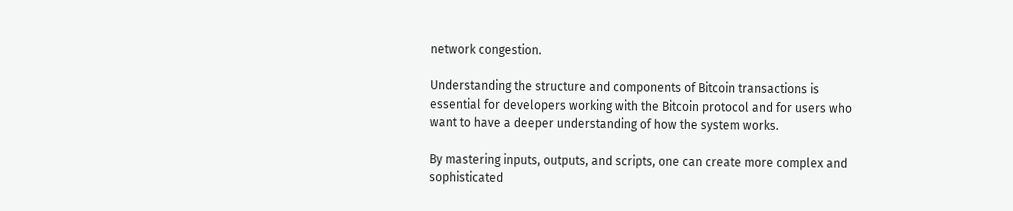network congestion.

Understanding the structure and components of Bitcoin transactions is essential for developers working with the Bitcoin protocol and for users who want to have a deeper understanding of how the system works.

By mastering inputs, outputs, and scripts, one can create more complex and sophisticated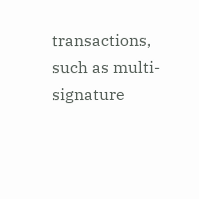transactions, such as multi-signature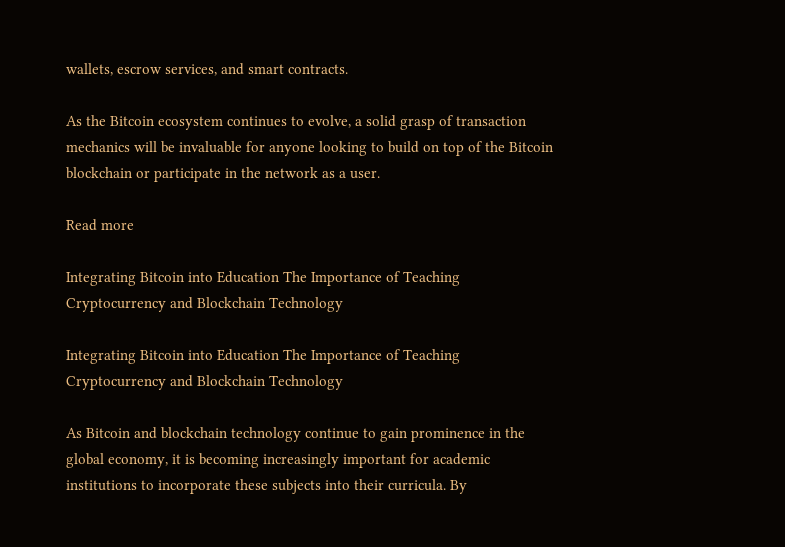wallets, escrow services, and smart contracts.

As the Bitcoin ecosystem continues to evolve, a solid grasp of transaction mechanics will be invaluable for anyone looking to build on top of the Bitcoin blockchain or participate in the network as a user.

Read more

Integrating Bitcoin into Education The Importance of Teaching Cryptocurrency and Blockchain Technology

Integrating Bitcoin into Education The Importance of Teaching Cryptocurrency and Blockchain Technology

As Bitcoin and blockchain technology continue to gain prominence in the global economy, it is becoming increasingly important for academic institutions to incorporate these subjects into their curricula. By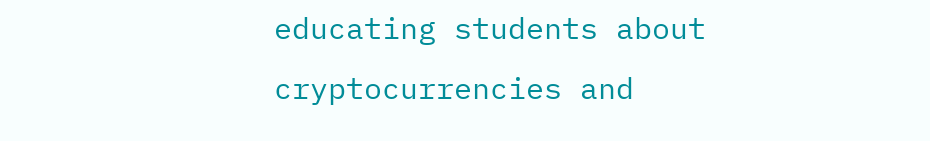educating students about cryptocurrencies and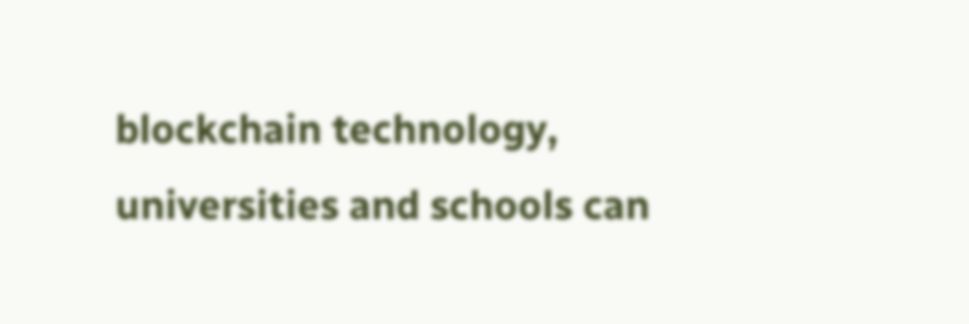blockchain technology, universities and schools can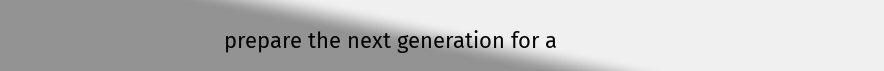prepare the next generation for a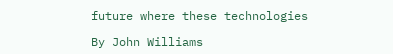future where these technologies

By John Williams